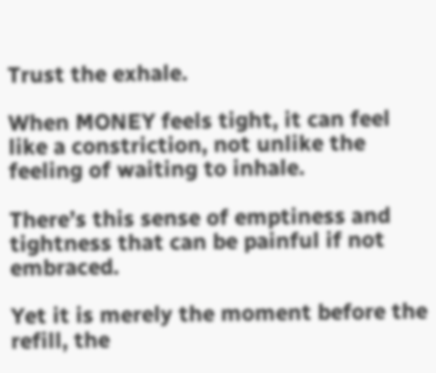Trust the exhale.

When MONEY feels tight, it can feel like a constriction, not unlike the feeling of waiting to inhale.

There’s this sense of emptiness and tightness that can be painful if not embraced.

Yet it is merely the moment before the refill, the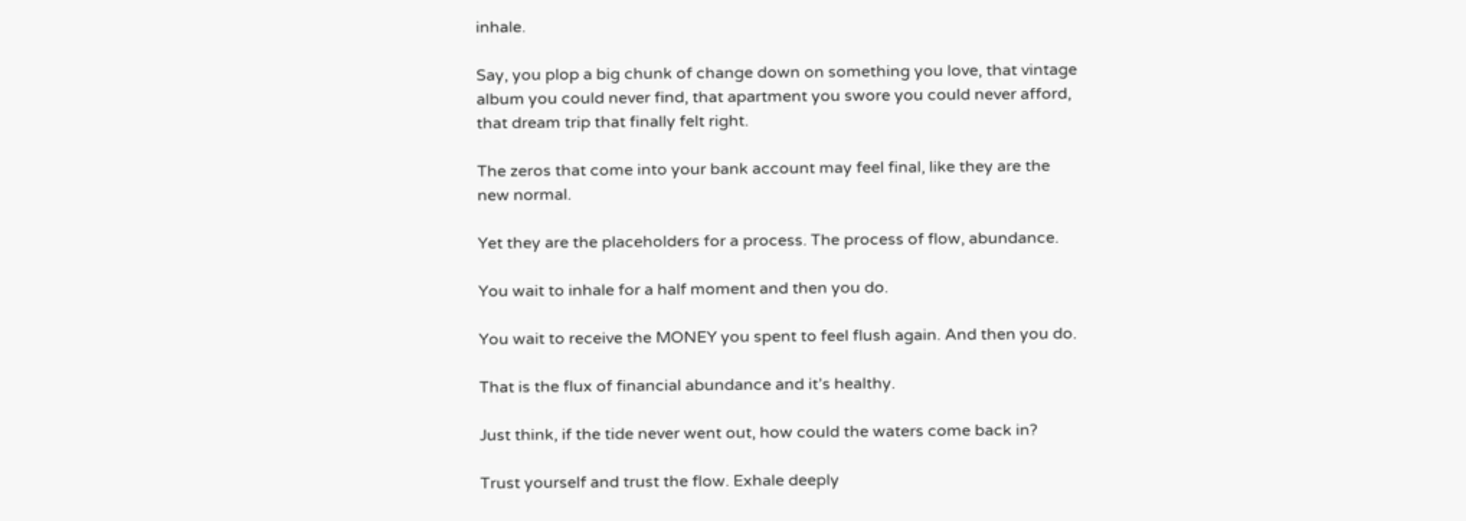inhale.

Say, you plop a big chunk of change down on something you love, that vintage album you could never find, that apartment you swore you could never afford, that dream trip that finally felt right.

The zeros that come into your bank account may feel final, like they are the new normal.

Yet they are the placeholders for a process. The process of flow, abundance.

You wait to inhale for a half moment and then you do.

You wait to receive the MONEY you spent to feel flush again. And then you do.

That is the flux of financial abundance and it’s healthy.

Just think, if the tide never went out, how could the waters come back in?

Trust yourself and trust the flow. Exhale deeply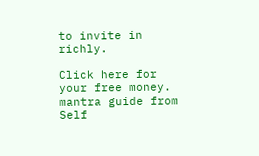to invite in richly.

Click here for your free money. mantra guide from Self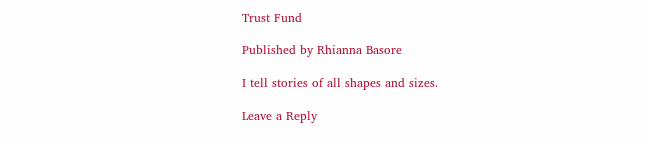Trust Fund

Published by Rhianna Basore

I tell stories of all shapes and sizes.

Leave a Reply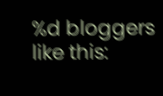%d bloggers like this: